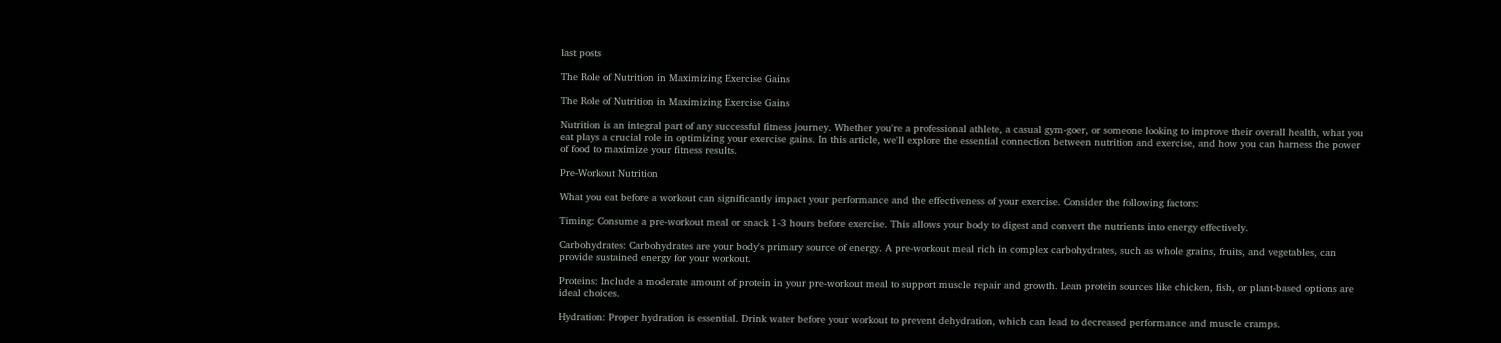last posts

The Role of Nutrition in Maximizing Exercise Gains

The Role of Nutrition in Maximizing Exercise Gains

Nutrition is an integral part of any successful fitness journey. Whether you're a professional athlete, a casual gym-goer, or someone looking to improve their overall health, what you eat plays a crucial role in optimizing your exercise gains. In this article, we'll explore the essential connection between nutrition and exercise, and how you can harness the power of food to maximize your fitness results.

Pre-Workout Nutrition

What you eat before a workout can significantly impact your performance and the effectiveness of your exercise. Consider the following factors:

Timing: Consume a pre-workout meal or snack 1-3 hours before exercise. This allows your body to digest and convert the nutrients into energy effectively.

Carbohydrates: Carbohydrates are your body's primary source of energy. A pre-workout meal rich in complex carbohydrates, such as whole grains, fruits, and vegetables, can provide sustained energy for your workout.

Proteins: Include a moderate amount of protein in your pre-workout meal to support muscle repair and growth. Lean protein sources like chicken, fish, or plant-based options are ideal choices.

Hydration: Proper hydration is essential. Drink water before your workout to prevent dehydration, which can lead to decreased performance and muscle cramps.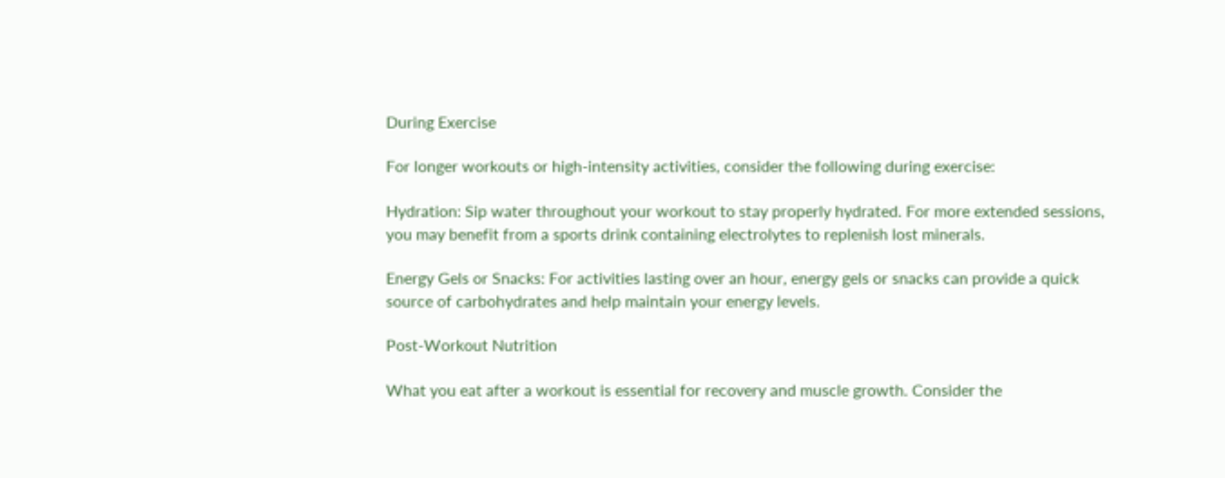During Exercise

For longer workouts or high-intensity activities, consider the following during exercise:

Hydration: Sip water throughout your workout to stay properly hydrated. For more extended sessions, you may benefit from a sports drink containing electrolytes to replenish lost minerals.

Energy Gels or Snacks: For activities lasting over an hour, energy gels or snacks can provide a quick source of carbohydrates and help maintain your energy levels.

Post-Workout Nutrition

What you eat after a workout is essential for recovery and muscle growth. Consider the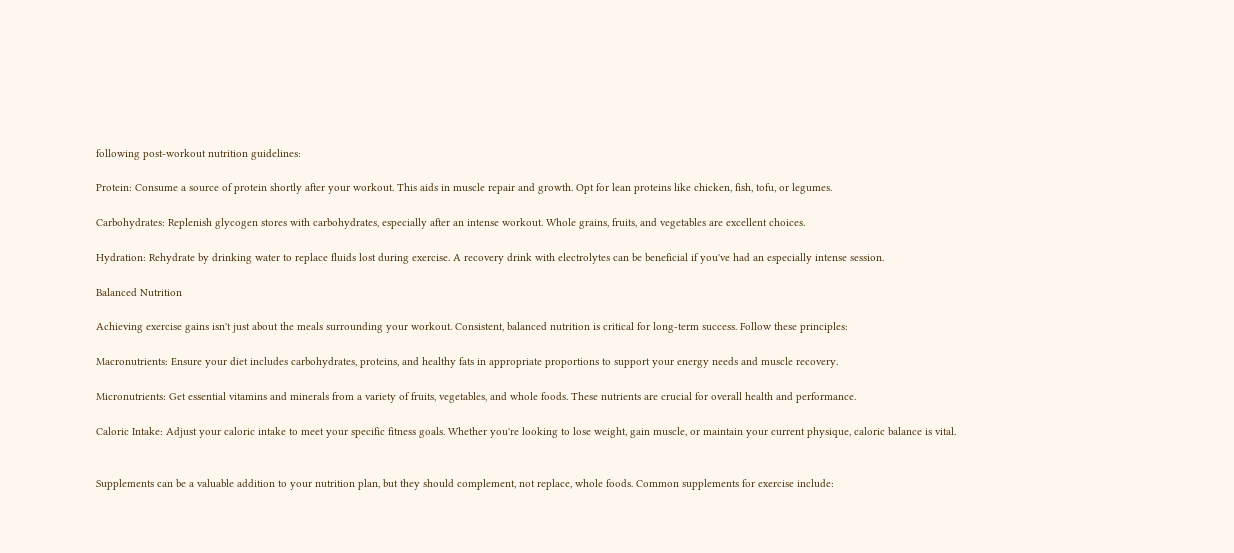following post-workout nutrition guidelines:

Protein: Consume a source of protein shortly after your workout. This aids in muscle repair and growth. Opt for lean proteins like chicken, fish, tofu, or legumes.

Carbohydrates: Replenish glycogen stores with carbohydrates, especially after an intense workout. Whole grains, fruits, and vegetables are excellent choices.

Hydration: Rehydrate by drinking water to replace fluids lost during exercise. A recovery drink with electrolytes can be beneficial if you've had an especially intense session.

Balanced Nutrition

Achieving exercise gains isn't just about the meals surrounding your workout. Consistent, balanced nutrition is critical for long-term success. Follow these principles:

Macronutrients: Ensure your diet includes carbohydrates, proteins, and healthy fats in appropriate proportions to support your energy needs and muscle recovery.

Micronutrients: Get essential vitamins and minerals from a variety of fruits, vegetables, and whole foods. These nutrients are crucial for overall health and performance.

Caloric Intake: Adjust your caloric intake to meet your specific fitness goals. Whether you're looking to lose weight, gain muscle, or maintain your current physique, caloric balance is vital.


Supplements can be a valuable addition to your nutrition plan, but they should complement, not replace, whole foods. Common supplements for exercise include: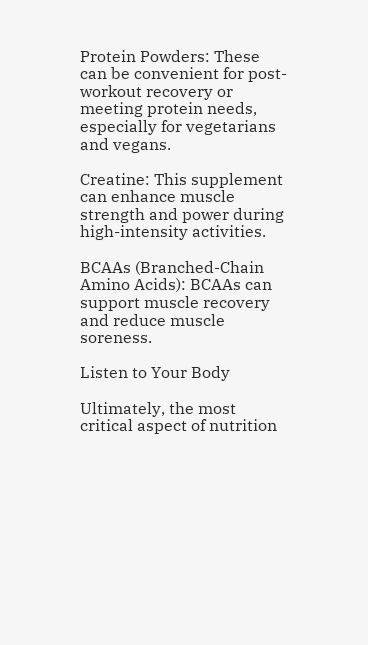Protein Powders: These can be convenient for post-workout recovery or meeting protein needs, especially for vegetarians and vegans.

Creatine: This supplement can enhance muscle strength and power during high-intensity activities.

BCAAs (Branched-Chain Amino Acids): BCAAs can support muscle recovery and reduce muscle soreness.

Listen to Your Body

Ultimately, the most critical aspect of nutrition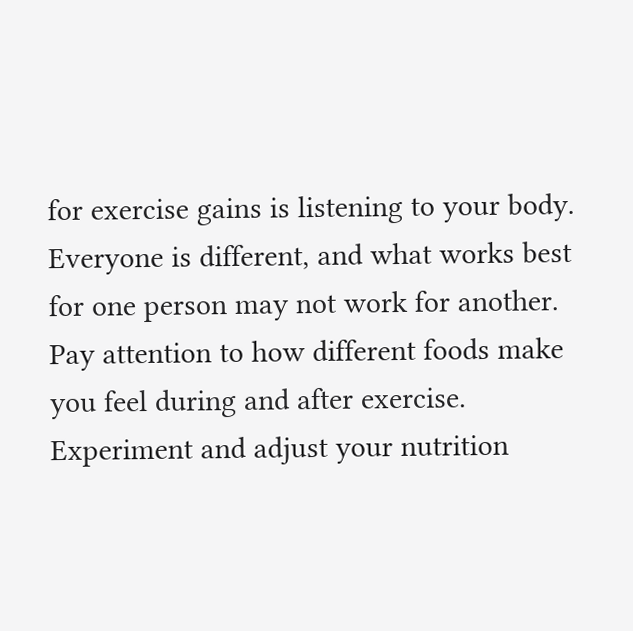for exercise gains is listening to your body. Everyone is different, and what works best for one person may not work for another. Pay attention to how different foods make you feel during and after exercise. Experiment and adjust your nutrition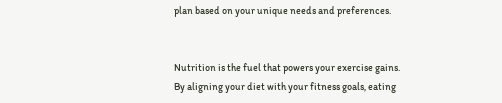plan based on your unique needs and preferences.


Nutrition is the fuel that powers your exercise gains. By aligning your diet with your fitness goals, eating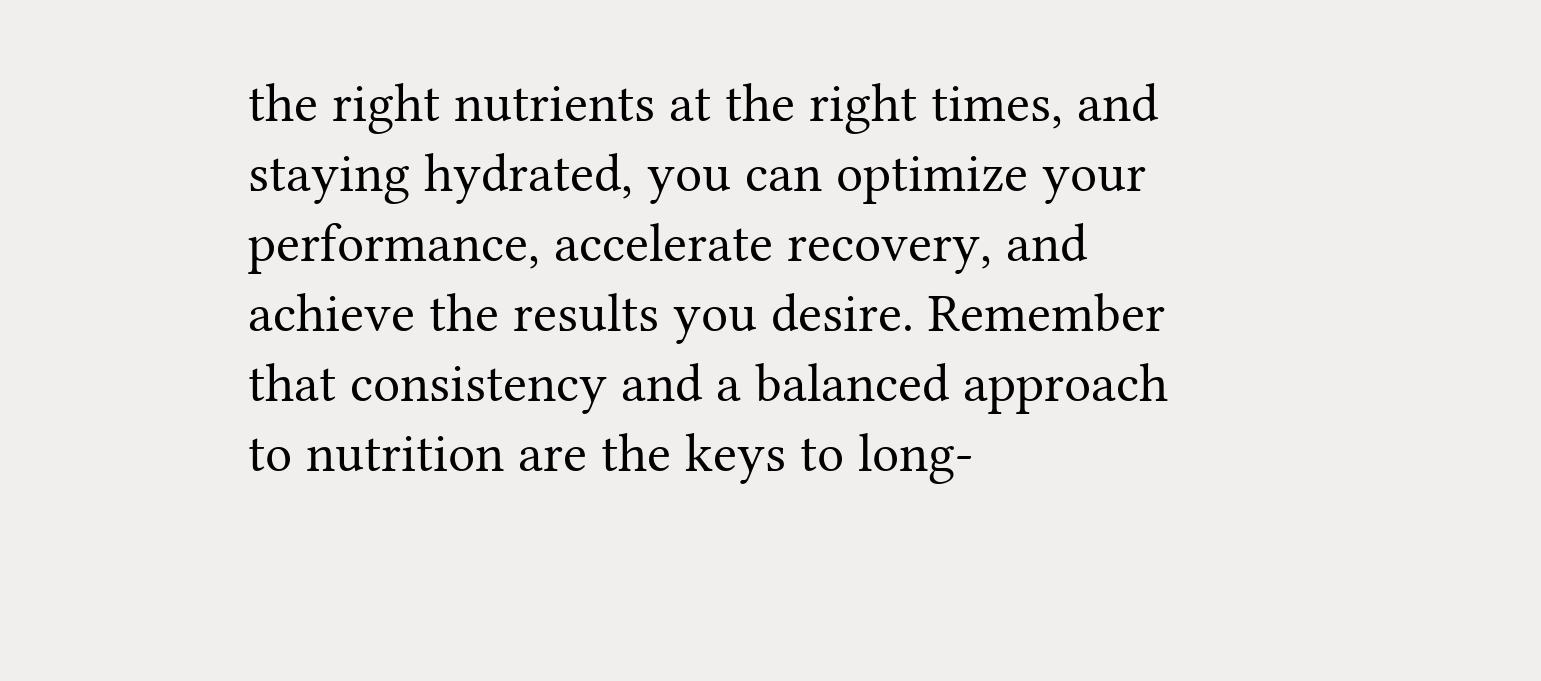the right nutrients at the right times, and staying hydrated, you can optimize your performance, accelerate recovery, and achieve the results you desire. Remember that consistency and a balanced approach to nutrition are the keys to long-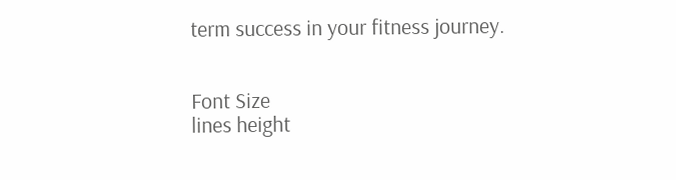term success in your fitness journey.


Font Size
lines height